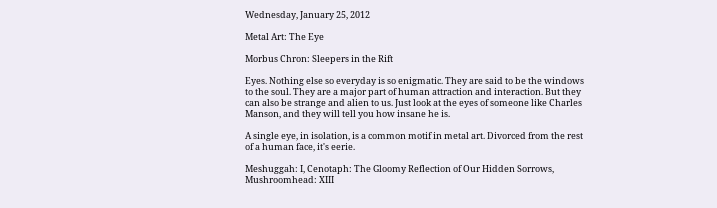Wednesday, January 25, 2012

Metal Art: The Eye

Morbus Chron: Sleepers in the Rift

Eyes. Nothing else so everyday is so enigmatic. They are said to be the windows to the soul. They are a major part of human attraction and interaction. But they can also be strange and alien to us. Just look at the eyes of someone like Charles Manson, and they will tell you how insane he is.

A single eye, in isolation, is a common motif in metal art. Divorced from the rest of a human face, it's eerie.

Meshuggah: I, Cenotaph: The Gloomy Reflection of Our Hidden Sorrows, Mushroomhead: XIII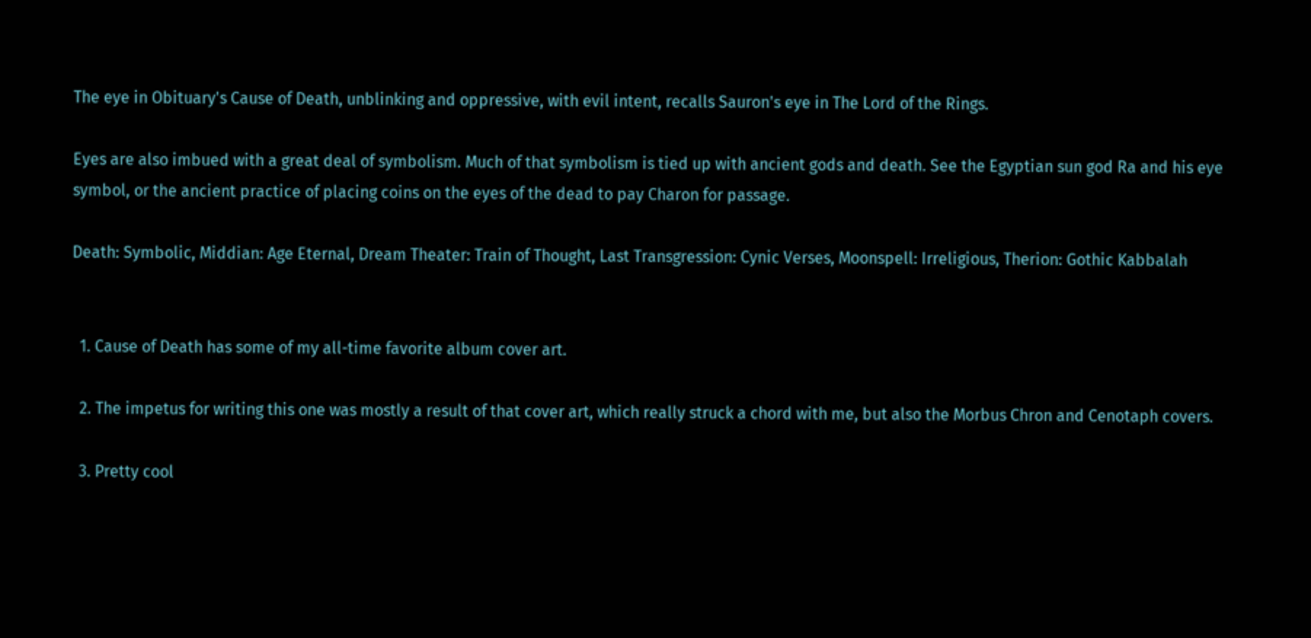The eye in Obituary's Cause of Death, unblinking and oppressive, with evil intent, recalls Sauron's eye in The Lord of the Rings.

Eyes are also imbued with a great deal of symbolism. Much of that symbolism is tied up with ancient gods and death. See the Egyptian sun god Ra and his eye symbol, or the ancient practice of placing coins on the eyes of the dead to pay Charon for passage.

Death: Symbolic, Middian: Age Eternal, Dream Theater: Train of Thought, Last Transgression: Cynic Verses, Moonspell: Irreligious, Therion: Gothic Kabbalah


  1. Cause of Death has some of my all-time favorite album cover art.

  2. The impetus for writing this one was mostly a result of that cover art, which really struck a chord with me, but also the Morbus Chron and Cenotaph covers.

  3. Pretty cool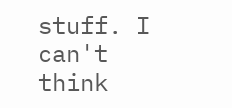stuff. I can't think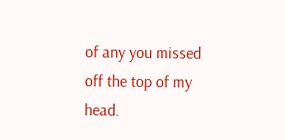of any you missed off the top of my head.